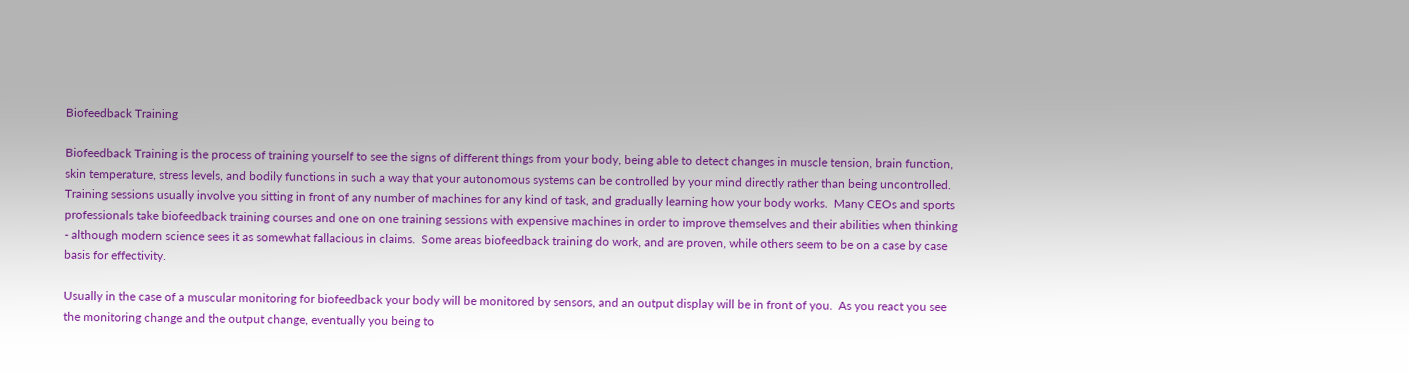Biofeedback Training

Biofeedback Training is the process of training yourself to see the signs of different things from your body, being able to detect changes in muscle tension, brain function, skin temperature, stress levels, and bodily functions in such a way that your autonomous systems can be controlled by your mind directly rather than being uncontrolled.  Training sessions usually involve you sitting in front of any number of machines for any kind of task, and gradually learning how your body works.  Many CEOs and sports professionals take biofeedback training courses and one on one training sessions with expensive machines in order to improve themselves and their abilities when thinking - although modern science sees it as somewhat fallacious in claims.  Some areas biofeedback training do work, and are proven, while others seem to be on a case by case basis for effectivity.

Usually in the case of a muscular monitoring for biofeedback your body will be monitored by sensors, and an output display will be in front of you.  As you react you see the monitoring change and the output change, eventually you being to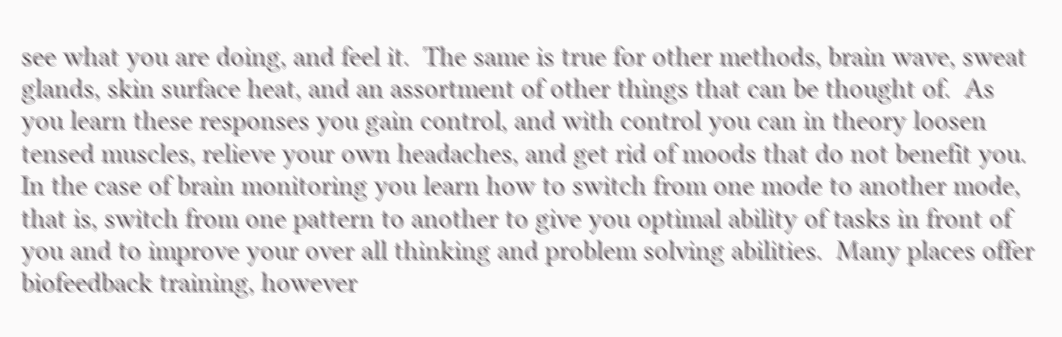see what you are doing, and feel it.  The same is true for other methods, brain wave, sweat glands, skin surface heat, and an assortment of other things that can be thought of.  As you learn these responses you gain control, and with control you can in theory loosen tensed muscles, relieve your own headaches, and get rid of moods that do not benefit you.  In the case of brain monitoring you learn how to switch from one mode to another mode, that is, switch from one pattern to another to give you optimal ability of tasks in front of you and to improve your over all thinking and problem solving abilities.  Many places offer biofeedback training, however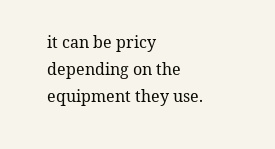it can be pricy depending on the equipment they use.